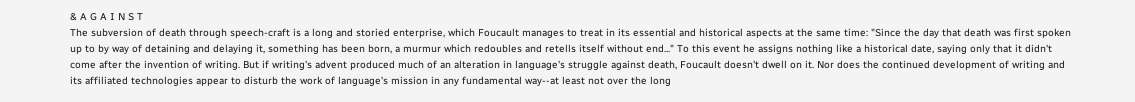& A G A I N S T
The subversion of death through speech-craft is a long and storied enterprise, which Foucault manages to treat in its essential and historical aspects at the same time: "Since the day that death was first spoken up to by way of detaining and delaying it, something has been born, a murmur which redoubles and retells itself without end..." To this event he assigns nothing like a historical date, saying only that it didn't come after the invention of writing. But if writing's advent produced much of an alteration in language's struggle against death, Foucault doesn't dwell on it. Nor does the continued development of writing and its affiliated technologies appear to disturb the work of language's mission in any fundamental way--at least not over the long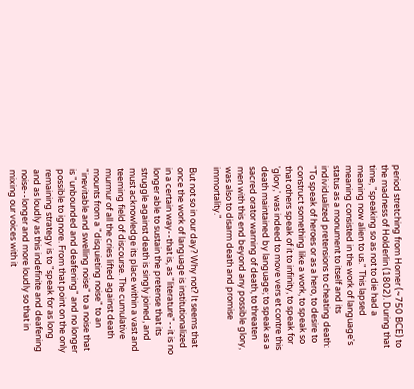period stretching from Homer (~750 BCE) to the madness of Holderlin (1802). During that time, "speaking so as not to die had a meaning now alien to us." This lapsed meaning consisted in the work of language's status as a monument to itself and its individualized pretensions to cheating death: "To speak of heroes or as a hero, to desire to construct something like a work, to speak so that others speak of it to infinity, to speak for 'glory,' was indeed to move vers et contre this death maintained by language; to speak as a sacred orator warning of death, to threaten men with this end beyond any possible glory, was also to disarm death and promise immortality."

But not so in our day? Why not? It seems that once the work of language is institutionalized in a certain way--that is, as "literature"--it is no longer able to sustain the pretense that its struggle against death is singly joined, and must acknowledge its place within a vast and teeming field of discourse. The cumulative murmur of all the cries lifted against death mounts from a "disquieting noise" to an "inevitable and swelling noise" to a noise that is "unbounded and deafening" and no longer possible to ignore. From that point on the only remaining strategy is to "speak for as long and as loudly as this indefinite and deafening noise--longer and more loudly so that in mixing our voices with it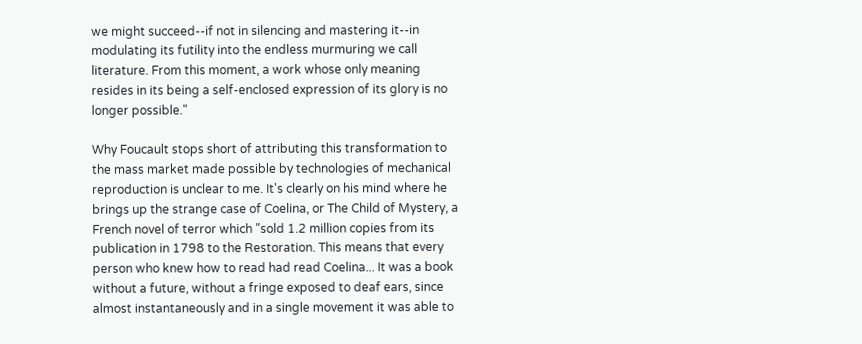we might succeed--if not in silencing and mastering it--in modulating its futility into the endless murmuring we call literature. From this moment, a work whose only meaning resides in its being a self-enclosed expression of its glory is no longer possible."

Why Foucault stops short of attributing this transformation to the mass market made possible by technologies of mechanical reproduction is unclear to me. It's clearly on his mind where he brings up the strange case of Coelina, or The Child of Mystery, a French novel of terror which "sold 1.2 million copies from its publication in 1798 to the Restoration. This means that every person who knew how to read had read Coelina... It was a book without a future, without a fringe exposed to deaf ears, since almost instantaneously and in a single movement it was able to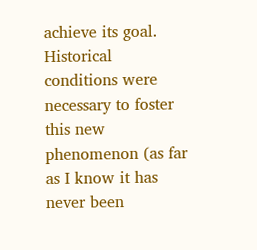achieve its goal. Historical conditions were necessary to foster this new phenomenon (as far as I know it has never been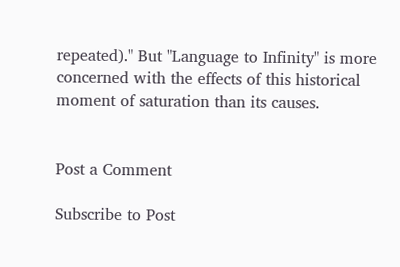repeated)." But "Language to Infinity" is more concerned with the effects of this historical moment of saturation than its causes.


Post a Comment

Subscribe to Post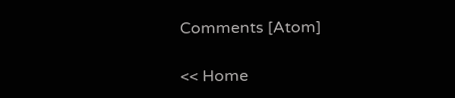Comments [Atom]

<< Home